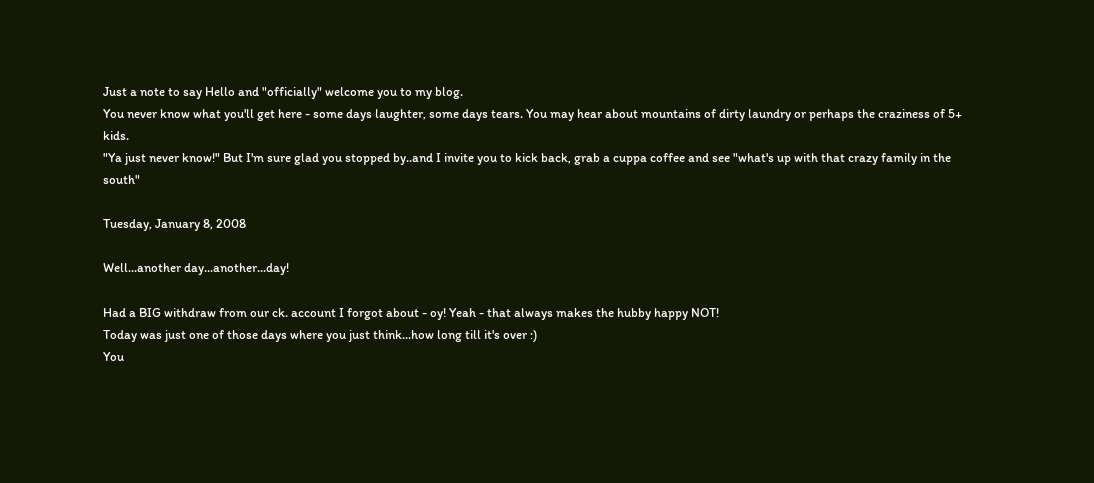Just a note to say Hello and "officially" welcome you to my blog.
You never know what you'll get here - some days laughter, some days tears. You may hear about mountains of dirty laundry or perhaps the craziness of 5+ kids.
"Ya just never know!" But I'm sure glad you stopped by..and I invite you to kick back, grab a cuppa coffee and see "what's up with that crazy family in the south"

Tuesday, January 8, 2008

Well...another day...another...day!

Had a BIG withdraw from our ck. account I forgot about - oy! Yeah - that always makes the hubby happy NOT!
Today was just one of those days where you just think...how long till it's over :)
You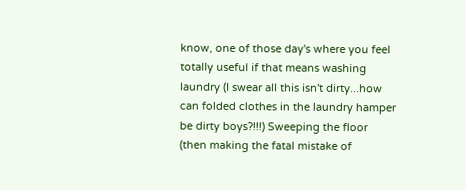know, one of those day's where you feel totally useful if that means washing laundry (I swear all this isn't dirty...how can folded clothes in the laundry hamper be dirty boys?!!!) Sweeping the floor (then making the fatal mistake of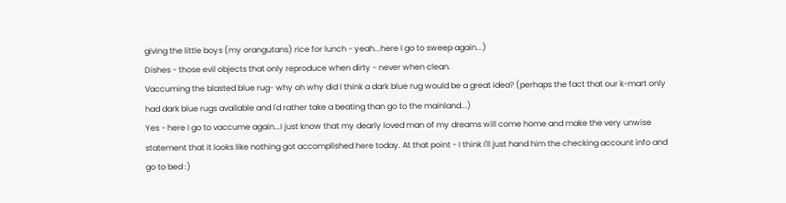giving the little boys (my orangutans) rice for lunch - yeah...here I go to sweep again...)
Dishes - those evil objects that only reproduce when dirty - never when clean.
Vaccuming the blasted blue rug- why oh why did I think a dark blue rug would be a great idea? (perhaps the fact that our k-mart only had dark blue rugs available and I'd rather take a beating than go to the mainland...)
Yes - here I go to vaccume again...I just know that my dearly loved man of my dreams will come home and make the very unwise statement that it looks like nothing got accomplished here today. At that point - I think I'll just hand him the checking account info and go to bed :)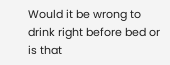Would it be wrong to drink right before bed or is that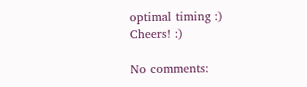optimal timing :)
Cheers! :)

No comments: